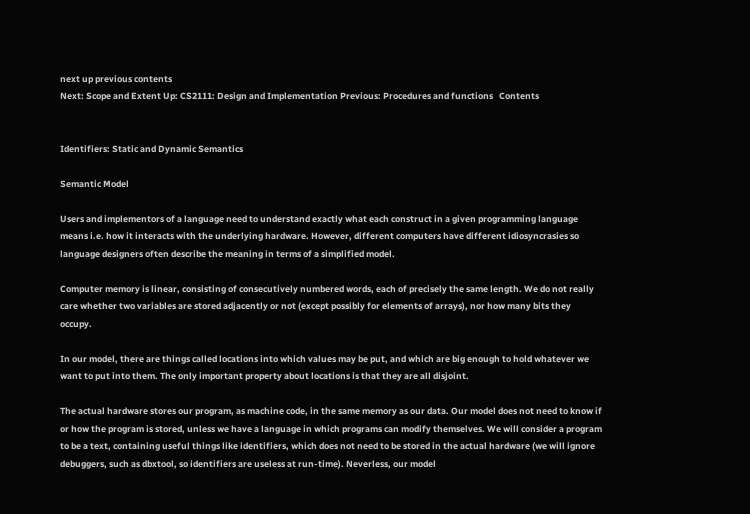next up previous contents
Next: Scope and Extent Up: CS2111: Design and Implementation Previous: Procedures and functions   Contents


Identifiers: Static and Dynamic Semantics

Semantic Model

Users and implementors of a language need to understand exactly what each construct in a given programming language means i.e. how it interacts with the underlying hardware. However, different computers have different idiosyncrasies so language designers often describe the meaning in terms of a simplified model.

Computer memory is linear, consisting of consecutively numbered words, each of precisely the same length. We do not really care whether two variables are stored adjacently or not (except possibly for elements of arrays), nor how many bits they occupy.

In our model, there are things called locations into which values may be put, and which are big enough to hold whatever we want to put into them. The only important property about locations is that they are all disjoint.

The actual hardware stores our program, as machine code, in the same memory as our data. Our model does not need to know if or how the program is stored, unless we have a language in which programs can modify themselves. We will consider a program to be a text, containing useful things like identifiers, which does not need to be stored in the actual hardware (we will ignore debuggers, such as dbxtool, so identifiers are useless at run-time). Neverless, our model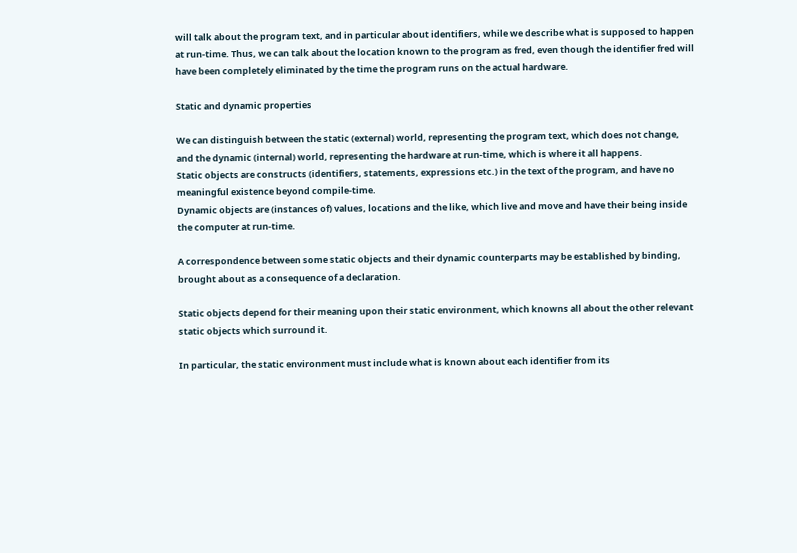will talk about the program text, and in particular about identifiers, while we describe what is supposed to happen at run-time. Thus, we can talk about the location known to the program as fred, even though the identifier fred will have been completely eliminated by the time the program runs on the actual hardware.

Static and dynamic properties

We can distinguish between the static (external) world, representing the program text, which does not change, and the dynamic (internal) world, representing the hardware at run-time, which is where it all happens.
Static objects are constructs (identifiers, statements, expressions etc.) in the text of the program, and have no meaningful existence beyond compile-time.
Dynamic objects are (instances of) values, locations and the like, which live and move and have their being inside the computer at run-time.

A correspondence between some static objects and their dynamic counterparts may be established by binding, brought about as a consequence of a declaration.

Static objects depend for their meaning upon their static environment, which knowns all about the other relevant static objects which surround it.

In particular, the static environment must include what is known about each identifier from its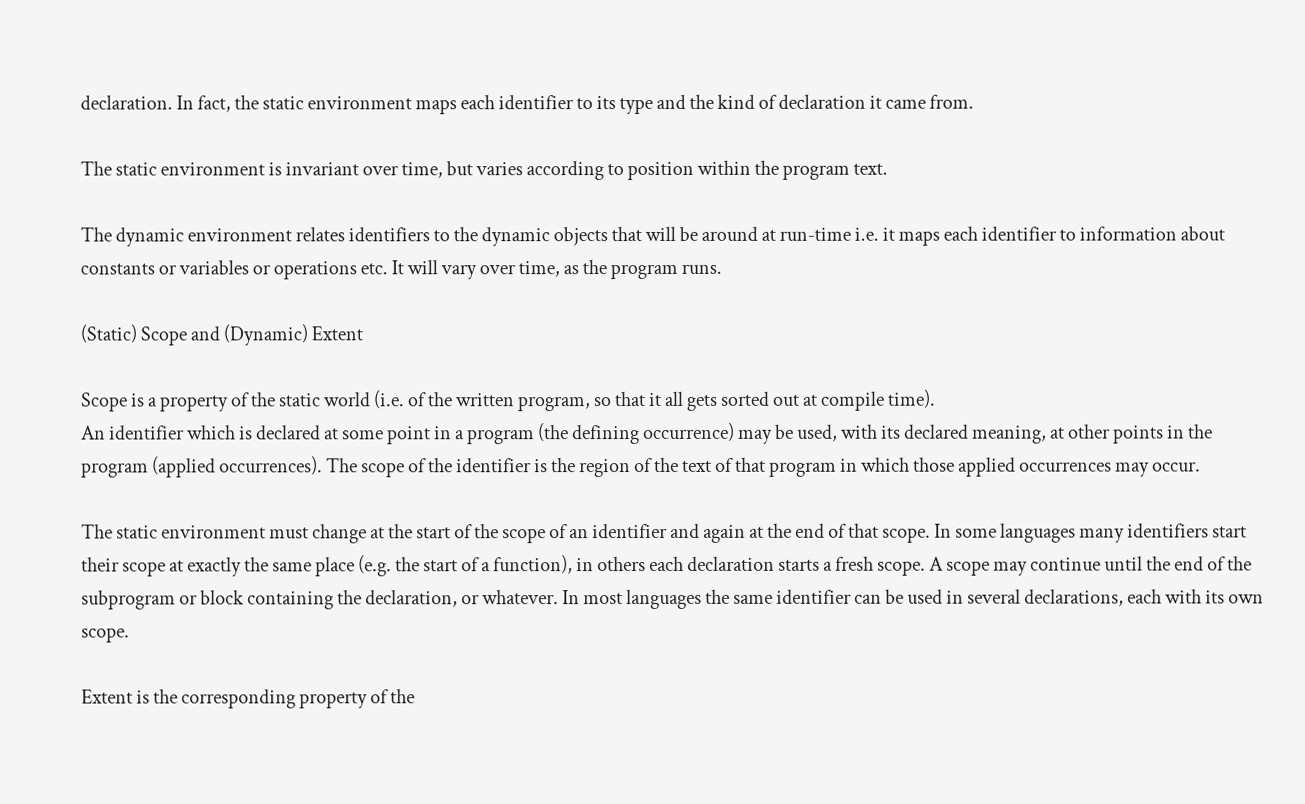declaration. In fact, the static environment maps each identifier to its type and the kind of declaration it came from.

The static environment is invariant over time, but varies according to position within the program text.

The dynamic environment relates identifiers to the dynamic objects that will be around at run-time i.e. it maps each identifier to information about constants or variables or operations etc. It will vary over time, as the program runs.

(Static) Scope and (Dynamic) Extent

Scope is a property of the static world (i.e. of the written program, so that it all gets sorted out at compile time).
An identifier which is declared at some point in a program (the defining occurrence) may be used, with its declared meaning, at other points in the program (applied occurrences). The scope of the identifier is the region of the text of that program in which those applied occurrences may occur.

The static environment must change at the start of the scope of an identifier and again at the end of that scope. In some languages many identifiers start their scope at exactly the same place (e.g. the start of a function), in others each declaration starts a fresh scope. A scope may continue until the end of the subprogram or block containing the declaration, or whatever. In most languages the same identifier can be used in several declarations, each with its own scope.

Extent is the corresponding property of the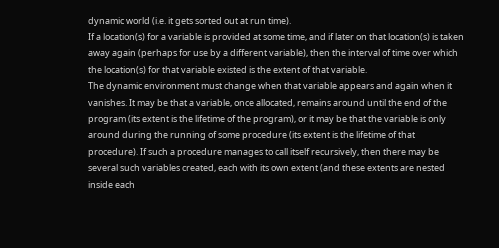dynamic world (i.e. it gets sorted out at run time).
If a location(s) for a variable is provided at some time, and if later on that location(s) is taken away again (perhaps for use by a different variable), then the interval of time over which the location(s) for that variable existed is the extent of that variable.
The dynamic environment must change when that variable appears and again when it vanishes. It may be that a variable, once allocated, remains around until the end of the program (its extent is the lifetime of the program), or it may be that the variable is only around during the running of some procedure (its extent is the lifetime of that procedure). If such a procedure manages to call itself recursively, then there may be several such variables created, each with its own extent (and these extents are nested inside each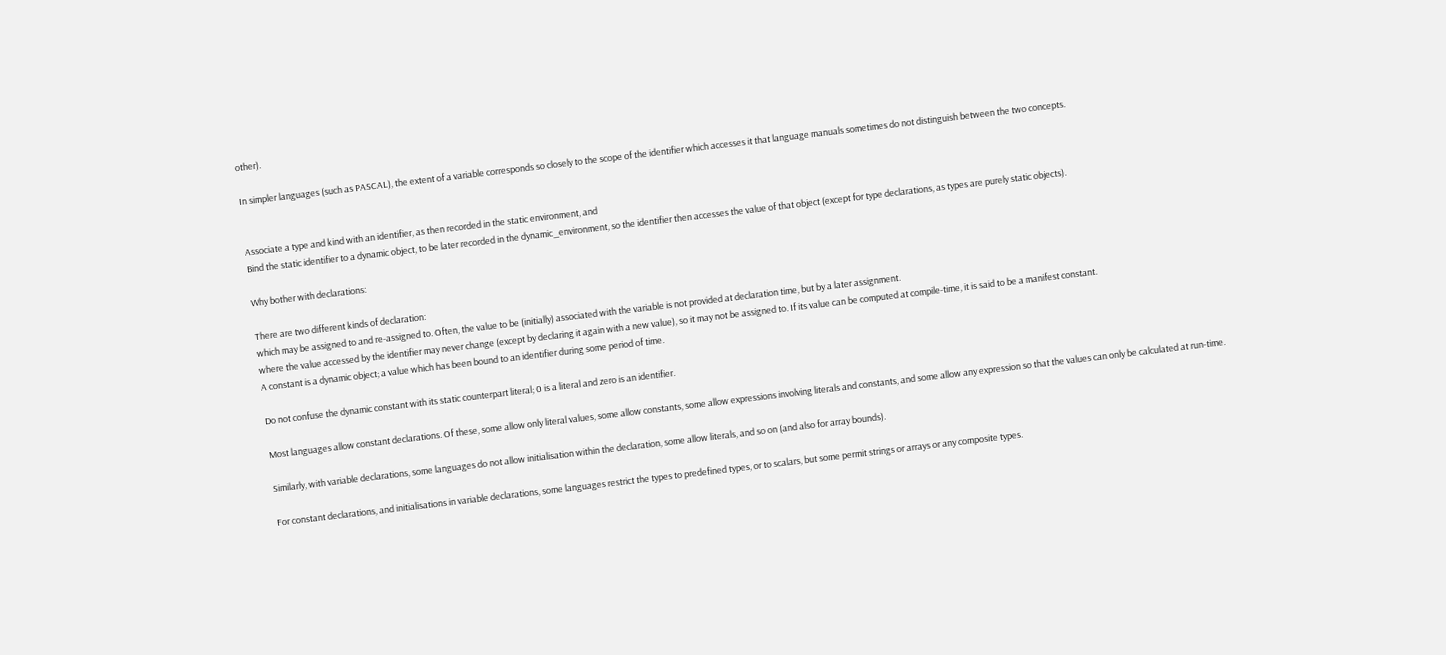other).

In simpler languages (such as PASCAL), the extent of a variable corresponds so closely to the scope of the identifier which accesses it that language manuals sometimes do not distinguish between the two concepts.


Associate a type and kind with an identifier, as then recorded in the static environment, and
Bind the static identifier to a dynamic object, to be later recorded in the dynamic_environment, so the identifier then accesses the value of that object (except for type declarations, as types are purely static objects).

Why bother with declarations:

There are two different kinds of declaration:
which may be assigned to and re-assigned to. Often, the value to be (initially) associated with the variable is not provided at declaration time, but by a later assignment.
where the value accessed by the identifier may never change (except by declaring it again with a new value), so it may not be assigned to. If its value can be computed at compile-time, it is said to be a manifest constant.
A constant is a dynamic object; a value which has been bound to an identifier during some period of time.

Do not confuse the dynamic constant with its static counterpart literal; 0 is a literal and zero is an identifier.

Most languages allow constant declarations. Of these, some allow only literal values, some allow constants, some allow expressions involving literals and constants, and some allow any expression so that the values can only be calculated at run-time.

Similarly, with variable declarations, some languages do not allow initialisation within the declaration, some allow literals, and so on (and also for array bounds).

For constant declarations, and initialisations in variable declarations, some languages restrict the types to predefined types, or to scalars, but some permit strings or arrays or any composite types.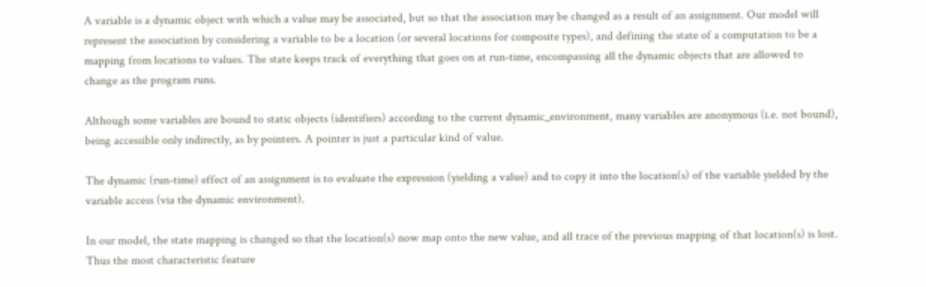A variable is a dynamic object with which a value may be associated, but so that the association may be changed as a result of an assignment. Our model will represent the association by considering a variable to be a location (or several locations for composite types), and defining the state of a computation to be a mapping from locations to values. The state keeps track of everything that goes on at run-time, encompassing all the dynamic objects that are allowed to change as the program runs.

Although some variables are bound to static objects (identifiers) according to the current dynamic_environment, many variables are anonymous (i.e. not bound), being accessible only indirectly, as by pointers. A pointer is just a particular kind of value.

The dynamic (run-time) effect of an assignment is to evaluate the expression (yielding a value) and to copy it into the location(s) of the variable yielded by the variable access (via the dynamic environment).

In our model, the state mapping is changed so that the location(s) now map onto the new value, and all trace of the previous mapping of that location(s) is lost. Thus the most characteristic feature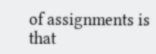of assignments is that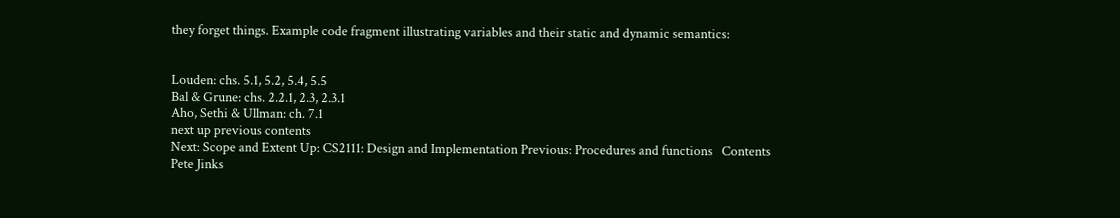they forget things. Example code fragment illustrating variables and their static and dynamic semantics:


Louden: chs. 5.1, 5.2, 5.4, 5.5
Bal & Grune: chs. 2.2.1, 2.3, 2.3.1
Aho, Sethi & Ullman: ch. 7.1
next up previous contents
Next: Scope and Extent Up: CS2111: Design and Implementation Previous: Procedures and functions   Contents
Pete Jinks